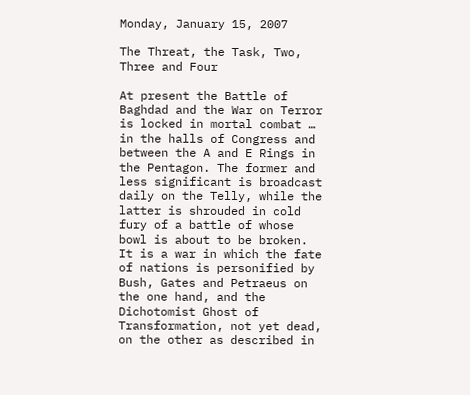Monday, January 15, 2007

The Threat, the Task, Two, Three and Four

At present the Battle of Baghdad and the War on Terror is locked in mortal combat … in the halls of Congress and between the A and E Rings in the Pentagon. The former and less significant is broadcast daily on the Telly, while the latter is shrouded in cold fury of a battle of whose bowl is about to be broken. It is a war in which the fate of nations is personified by Bush, Gates and Petraeus on the one hand, and the Dichotomist Ghost of Transformation, not yet dead, on the other as described in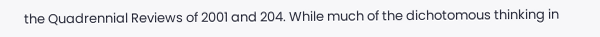the Quadrennial Reviews of 2001 and 204. While much of the dichotomous thinking in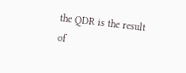the QDR is the result of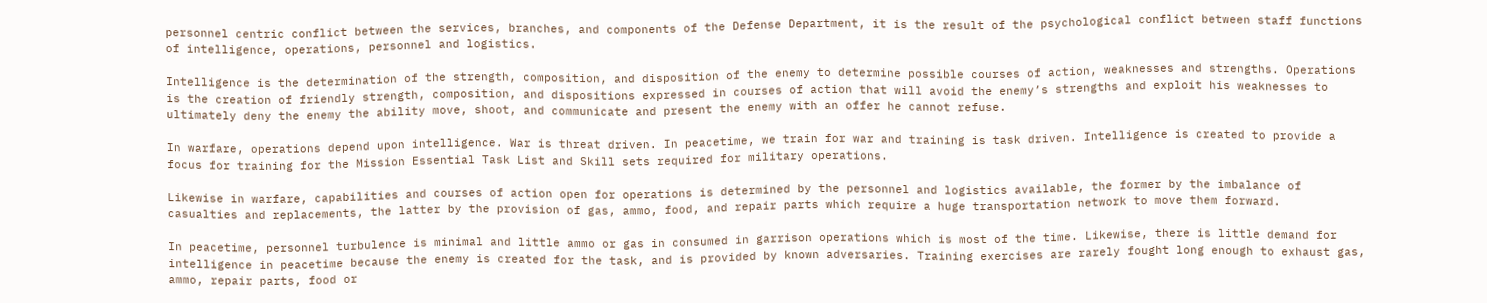personnel centric conflict between the services, branches, and components of the Defense Department, it is the result of the psychological conflict between staff functions of intelligence, operations, personnel and logistics.

Intelligence is the determination of the strength, composition, and disposition of the enemy to determine possible courses of action, weaknesses and strengths. Operations is the creation of friendly strength, composition, and dispositions expressed in courses of action that will avoid the enemy’s strengths and exploit his weaknesses to ultimately deny the enemy the ability move, shoot, and communicate and present the enemy with an offer he cannot refuse.

In warfare, operations depend upon intelligence. War is threat driven. In peacetime, we train for war and training is task driven. Intelligence is created to provide a focus for training for the Mission Essential Task List and Skill sets required for military operations.

Likewise in warfare, capabilities and courses of action open for operations is determined by the personnel and logistics available, the former by the imbalance of casualties and replacements, the latter by the provision of gas, ammo, food, and repair parts which require a huge transportation network to move them forward.

In peacetime, personnel turbulence is minimal and little ammo or gas in consumed in garrison operations which is most of the time. Likewise, there is little demand for intelligence in peacetime because the enemy is created for the task, and is provided by known adversaries. Training exercises are rarely fought long enough to exhaust gas, ammo, repair parts, food or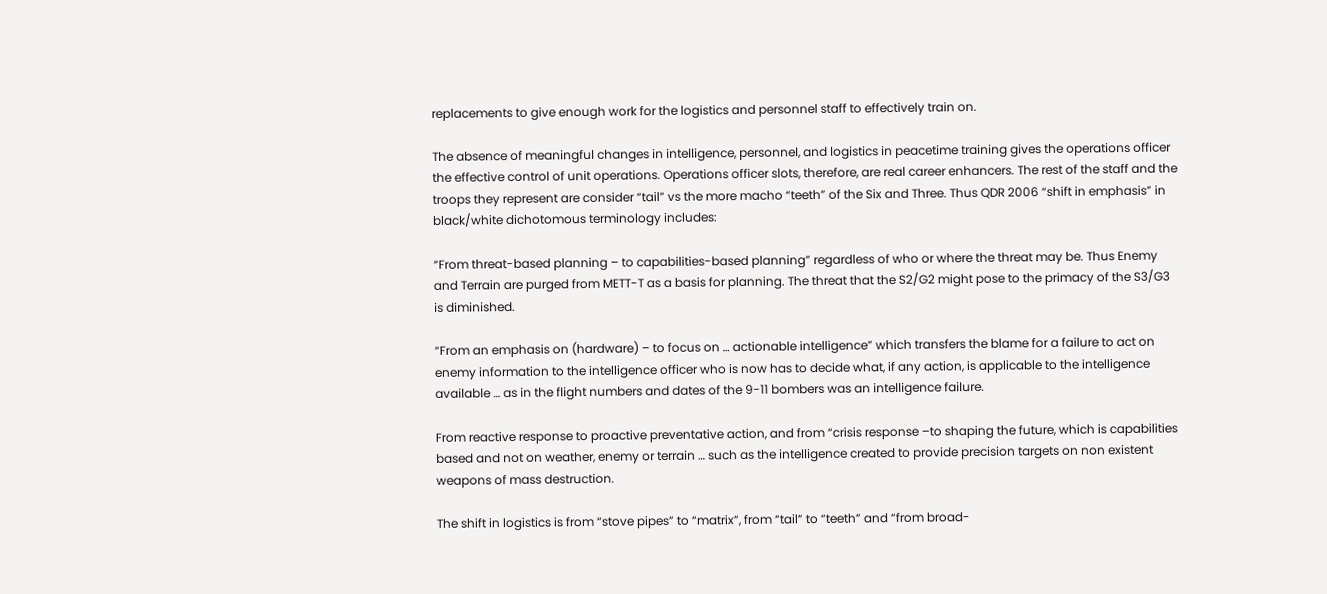replacements to give enough work for the logistics and personnel staff to effectively train on.

The absence of meaningful changes in intelligence, personnel, and logistics in peacetime training gives the operations officer the effective control of unit operations. Operations officer slots, therefore, are real career enhancers. The rest of the staff and the troops they represent are consider “tail” vs the more macho “teeth” of the Six and Three. Thus QDR 2006 “shift in emphasis” in black/white dichotomous terminology includes:

“From threat-based planning – to capabilities-based planning” regardless of who or where the threat may be. Thus Enemy and Terrain are purged from METT-T as a basis for planning. The threat that the S2/G2 might pose to the primacy of the S3/G3 is diminished.

“From an emphasis on (hardware) – to focus on … actionable intelligence” which transfers the blame for a failure to act on enemy information to the intelligence officer who is now has to decide what, if any action, is applicable to the intelligence available … as in the flight numbers and dates of the 9-11 bombers was an intelligence failure.

From reactive response to proactive preventative action, and from “crisis response –to shaping the future, which is capabilities based and not on weather, enemy or terrain … such as the intelligence created to provide precision targets on non existent weapons of mass destruction.

The shift in logistics is from “stove pipes” to “matrix”, from “tail” to “teeth” and “from broad-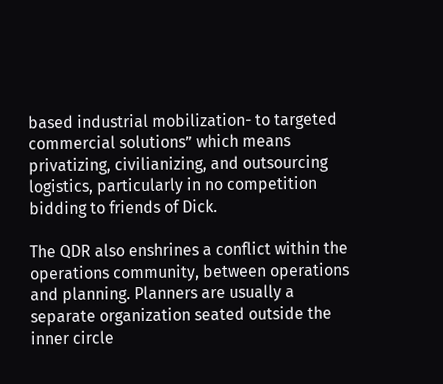based industrial mobilization- to targeted commercial solutions” which means privatizing, civilianizing, and outsourcing logistics, particularly in no competition bidding to friends of Dick.

The QDR also enshrines a conflict within the operations community, between operations and planning. Planners are usually a separate organization seated outside the inner circle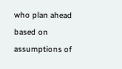who plan ahead based on assumptions of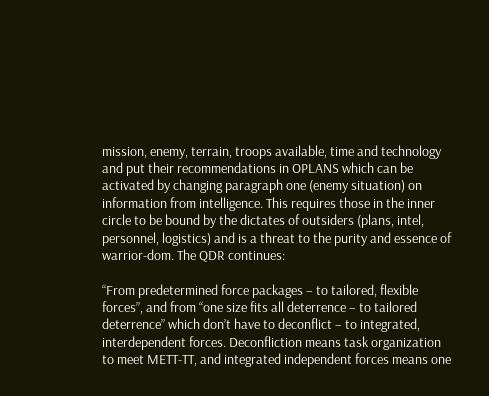mission, enemy, terrain, troops available, time and technology and put their recommendations in OPLANS which can be activated by changing paragraph one (enemy situation) on information from intelligence. This requires those in the inner circle to be bound by the dictates of outsiders (plans, intel, personnel, logistics) and is a threat to the purity and essence of warrior-dom. The QDR continues:

“From predetermined force packages – to tailored, flexible forces”, and from “one size fits all deterrence – to tailored deterrence” which don’t have to deconflict – to integrated, interdependent forces. Deconfliction means task organization to meet METT-TT, and integrated independent forces means one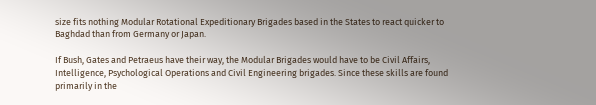size fits nothing Modular Rotational Expeditionary Brigades based in the States to react quicker to Baghdad than from Germany or Japan.

If Bush, Gates and Petraeus have their way, the Modular Brigades would have to be Civil Affairs, Intelligence, Psychological Operations and Civil Engineering brigades. Since these skills are found primarily in the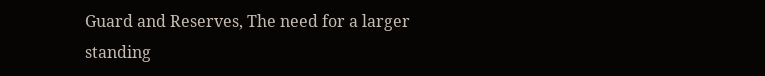Guard and Reserves, The need for a larger standing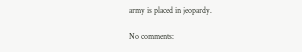army is placed in jeopardy.

No comments: